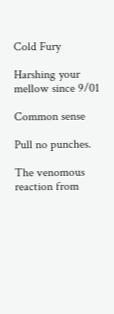Cold Fury

Harshing your mellow since 9/01

Common sense

Pull no punches.

The venomous reaction from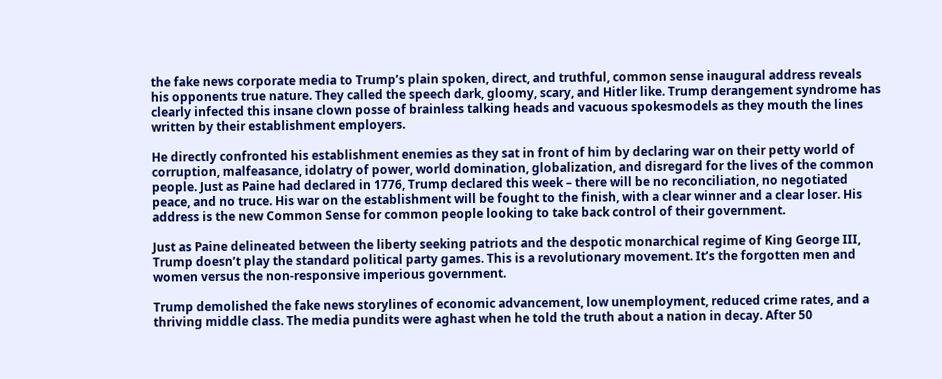the fake news corporate media to Trump’s plain spoken, direct, and truthful, common sense inaugural address reveals his opponents true nature. They called the speech dark, gloomy, scary, and Hitler like. Trump derangement syndrome has clearly infected this insane clown posse of brainless talking heads and vacuous spokesmodels as they mouth the lines written by their establishment employers.

He directly confronted his establishment enemies as they sat in front of him by declaring war on their petty world of corruption, malfeasance, idolatry of power, world domination, globalization, and disregard for the lives of the common people. Just as Paine had declared in 1776, Trump declared this week – there will be no reconciliation, no negotiated peace, and no truce. His war on the establishment will be fought to the finish, with a clear winner and a clear loser. His address is the new Common Sense for common people looking to take back control of their government.

Just as Paine delineated between the liberty seeking patriots and the despotic monarchical regime of King George III, Trump doesn’t play the standard political party games. This is a revolutionary movement. It’s the forgotten men and women versus the non-responsive imperious government.

Trump demolished the fake news storylines of economic advancement, low unemployment, reduced crime rates, and a thriving middle class. The media pundits were aghast when he told the truth about a nation in decay. After 50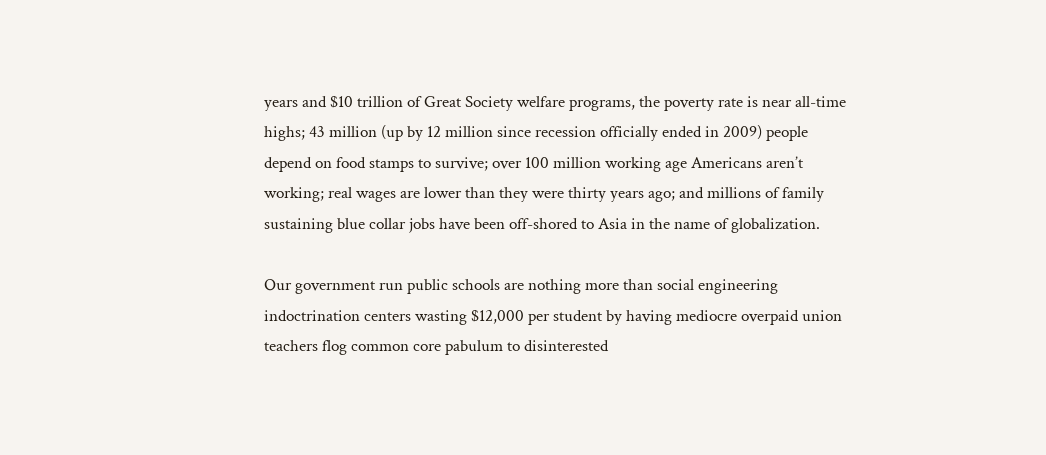years and $10 trillion of Great Society welfare programs, the poverty rate is near all-time highs; 43 million (up by 12 million since recession officially ended in 2009) people depend on food stamps to survive; over 100 million working age Americans aren’t working; real wages are lower than they were thirty years ago; and millions of family sustaining blue collar jobs have been off-shored to Asia in the name of globalization.

Our government run public schools are nothing more than social engineering indoctrination centers wasting $12,000 per student by having mediocre overpaid union teachers flog common core pabulum to disinterested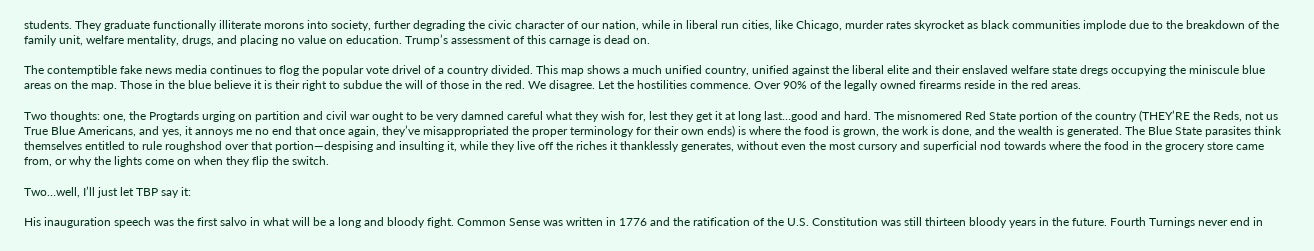students. They graduate functionally illiterate morons into society, further degrading the civic character of our nation, while in liberal run cities, like Chicago, murder rates skyrocket as black communities implode due to the breakdown of the family unit, welfare mentality, drugs, and placing no value on education. Trump’s assessment of this carnage is dead on.

The contemptible fake news media continues to flog the popular vote drivel of a country divided. This map shows a much unified country, unified against the liberal elite and their enslaved welfare state dregs occupying the miniscule blue areas on the map. Those in the blue believe it is their right to subdue the will of those in the red. We disagree. Let the hostilities commence. Over 90% of the legally owned firearms reside in the red areas.

Two thoughts: one, the Progtards urging on partition and civil war ought to be very damned careful what they wish for, lest they get it at long last…good and hard. The misnomered Red State portion of the country (THEY’RE the Reds, not us True Blue Americans, and yes, it annoys me no end that once again, they’ve misappropriated the proper terminology for their own ends) is where the food is grown, the work is done, and the wealth is generated. The Blue State parasites think themselves entitled to rule roughshod over that portion—despising and insulting it, while they live off the riches it thanklessly generates, without even the most cursory and superficial nod towards where the food in the grocery store came from, or why the lights come on when they flip the switch.

Two…well, I’ll just let TBP say it:

His inauguration speech was the first salvo in what will be a long and bloody fight. Common Sense was written in 1776 and the ratification of the U.S. Constitution was still thirteen bloody years in the future. Fourth Turnings never end in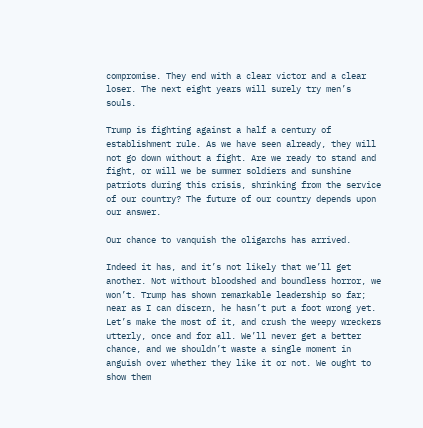compromise. They end with a clear victor and a clear loser. The next eight years will surely try men’s souls.

Trump is fighting against a half a century of establishment rule. As we have seen already, they will not go down without a fight. Are we ready to stand and fight, or will we be summer soldiers and sunshine patriots during this crisis, shrinking from the service of our country? The future of our country depends upon our answer.

Our chance to vanquish the oligarchs has arrived.

Indeed it has, and it’s not likely that we’ll get another. Not without bloodshed and boundless horror, we won’t. Trump has shown remarkable leadership so far; near as I can discern, he hasn’t put a foot wrong yet. Let’s make the most of it, and crush the weepy wreckers utterly, once and for all. We’ll never get a better chance, and we shouldn’t waste a single moment in anguish over whether they like it or not. We ought to show them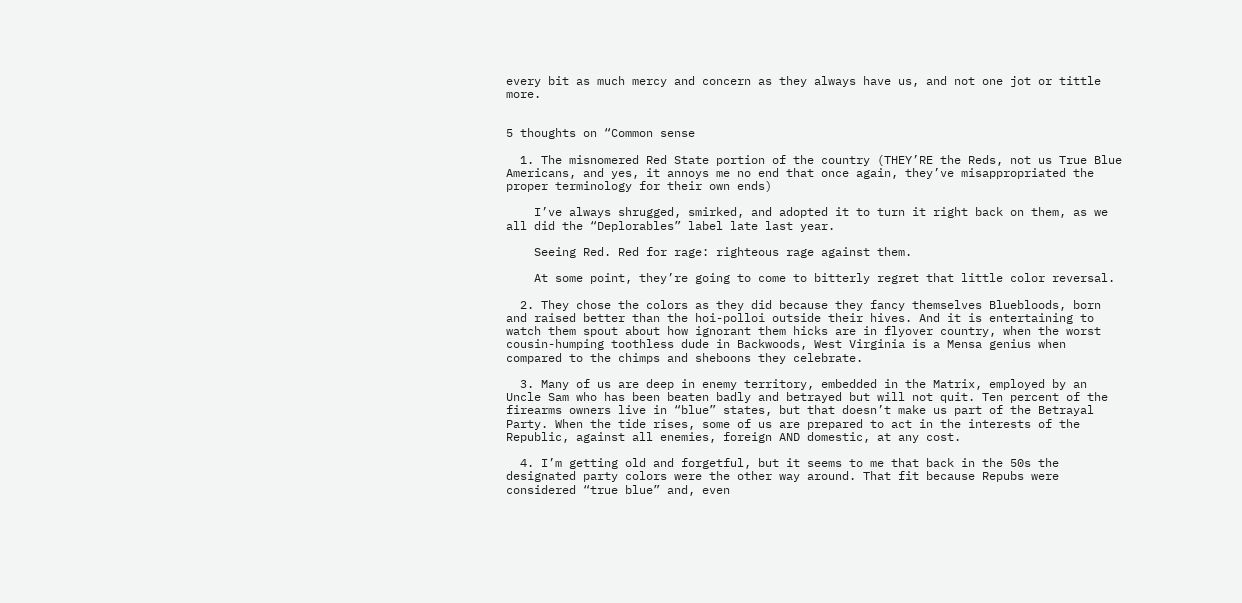every bit as much mercy and concern as they always have us, and not one jot or tittle more.


5 thoughts on “Common sense

  1. The misnomered Red State portion of the country (THEY’RE the Reds, not us True Blue Americans, and yes, it annoys me no end that once again, they’ve misappropriated the proper terminology for their own ends)

    I’ve always shrugged, smirked, and adopted it to turn it right back on them, as we all did the “Deplorables” label late last year.

    Seeing Red. Red for rage: righteous rage against them.

    At some point, they’re going to come to bitterly regret that little color reversal.

  2. They chose the colors as they did because they fancy themselves Bluebloods, born and raised better than the hoi-polloi outside their hives. And it is entertaining to watch them spout about how ignorant them hicks are in flyover country, when the worst cousin-humping toothless dude in Backwoods, West Virginia is a Mensa genius when compared to the chimps and sheboons they celebrate.

  3. Many of us are deep in enemy territory, embedded in the Matrix, employed by an Uncle Sam who has been beaten badly and betrayed but will not quit. Ten percent of the firearms owners live in “blue” states, but that doesn’t make us part of the Betrayal Party. When the tide rises, some of us are prepared to act in the interests of the Republic, against all enemies, foreign AND domestic, at any cost.

  4. I’m getting old and forgetful, but it seems to me that back in the 50s the designated party colors were the other way around. That fit because Repubs were considered “true blue” and, even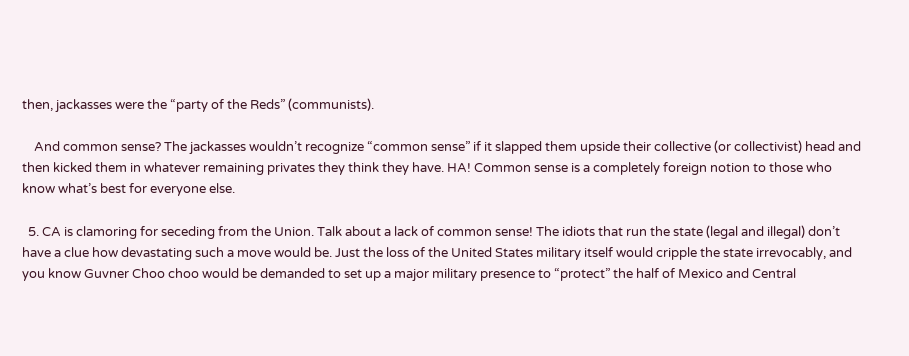then, jackasses were the “party of the Reds” (communists).

    And common sense? The jackasses wouldn’t recognize “common sense” if it slapped them upside their collective (or collectivist) head and then kicked them in whatever remaining privates they think they have. HA! Common sense is a completely foreign notion to those who know what’s best for everyone else.

  5. CA is clamoring for seceding from the Union. Talk about a lack of common sense! The idiots that run the state (legal and illegal) don’t have a clue how devastating such a move would be. Just the loss of the United States military itself would cripple the state irrevocably, and you know Guvner Choo choo would be demanded to set up a major military presence to “protect” the half of Mexico and Central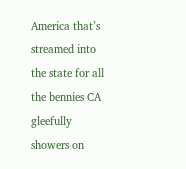America that’s streamed into the state for all the bennies CA gleefully showers on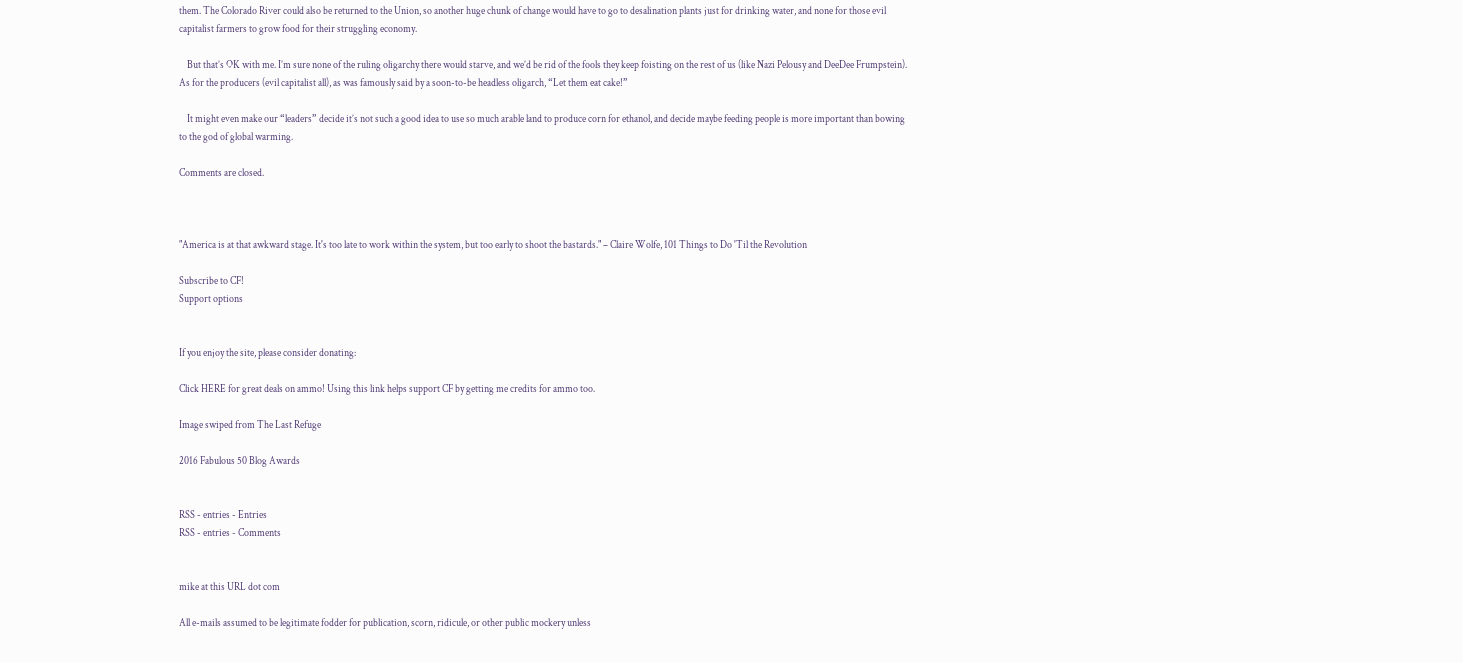them. The Colorado River could also be returned to the Union, so another huge chunk of change would have to go to desalination plants just for drinking water, and none for those evil capitalist farmers to grow food for their struggling economy.

    But that’s OK with me. I’m sure none of the ruling oligarchy there would starve, and we’d be rid of the fools they keep foisting on the rest of us (like Nazi Pelousy and DeeDee Frumpstein). As for the producers (evil capitalist all), as was famously said by a soon-to-be headless oligarch, “Let them eat cake!”

    It might even make our “leaders” decide it’s not such a good idea to use so much arable land to produce corn for ethanol, and decide maybe feeding people is more important than bowing to the god of global warming.

Comments are closed.



"America is at that awkward stage. It's too late to work within the system, but too early to shoot the bastards." – Claire Wolfe, 101 Things to Do 'Til the Revolution

Subscribe to CF!
Support options


If you enjoy the site, please consider donating:

Click HERE for great deals on ammo! Using this link helps support CF by getting me credits for ammo too.

Image swiped from The Last Refuge

2016 Fabulous 50 Blog Awards


RSS - entries - Entries
RSS - entries - Comments


mike at this URL dot com

All e-mails assumed to be legitimate fodder for publication, scorn, ridicule, or other public mockery unless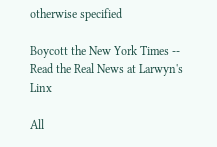otherwise specified

Boycott the New York Times -- Read the Real News at Larwyn's Linx

All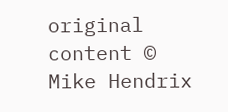original content © Mike Hendrix